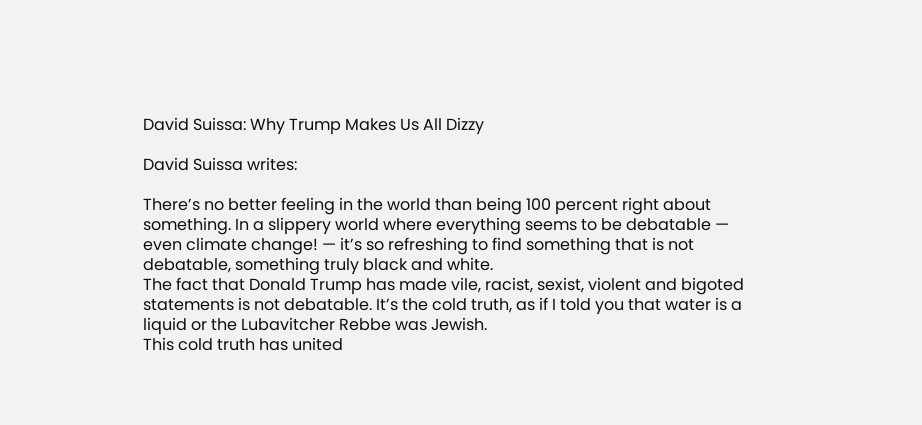David Suissa: Why Trump Makes Us All Dizzy

David Suissa writes:

There’s no better feeling in the world than being 100 percent right about something. In a slippery world where everything seems to be debatable — even climate change! — it’s so refreshing to find something that is not debatable, something truly black and white.
The fact that Donald Trump has made vile, racist, sexist, violent and bigoted statements is not debatable. It’s the cold truth, as if I told you that water is a liquid or the Lubavitcher Rebbe was Jewish.
This cold truth has united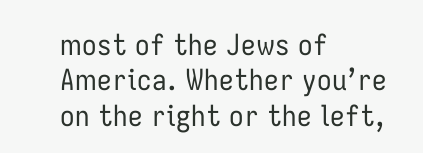most of the Jews of America. Whether you’re on the right or the left,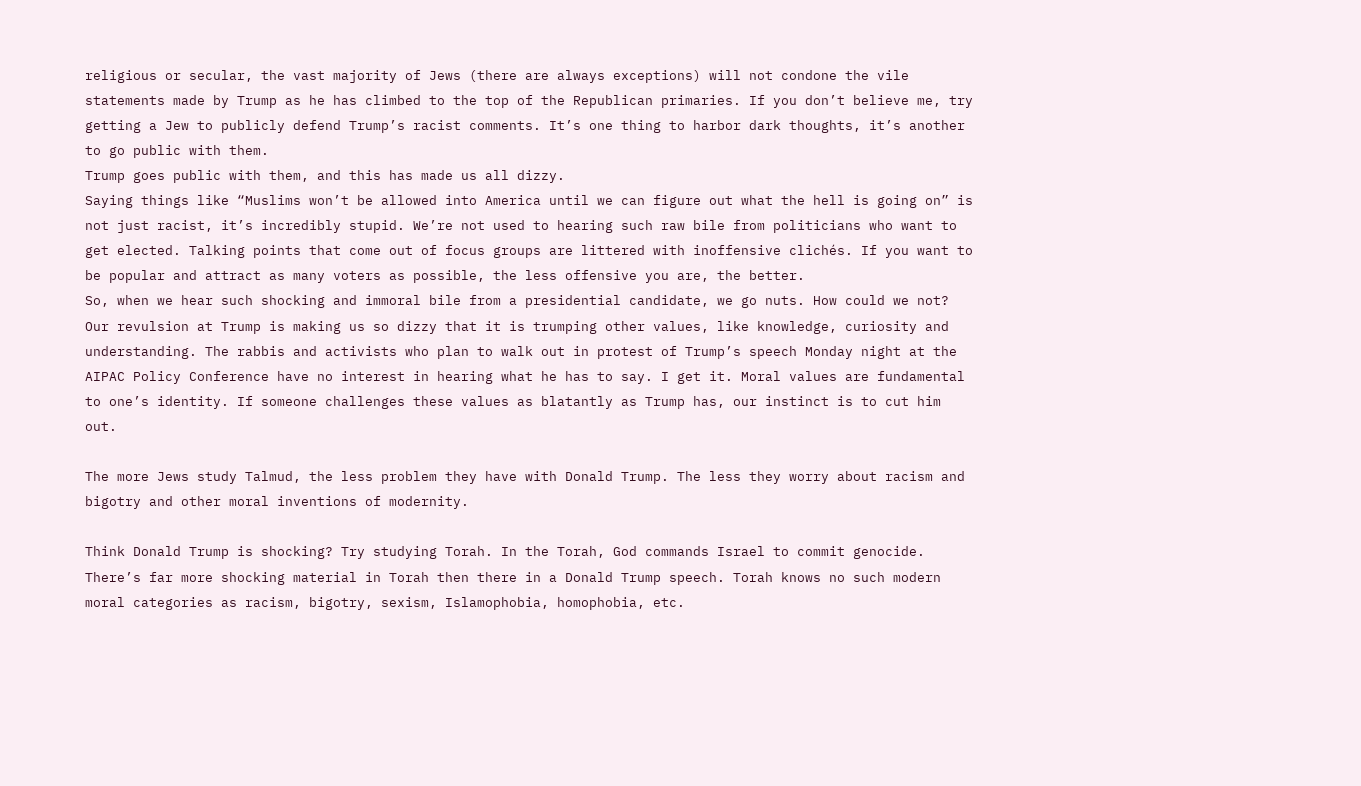religious or secular, the vast majority of Jews (there are always exceptions) will not condone the vile statements made by Trump as he has climbed to the top of the Republican primaries. If you don’t believe me, try getting a Jew to publicly defend Trump’s racist comments. It’s one thing to harbor dark thoughts, it’s another to go public with them.
Trump goes public with them, and this has made us all dizzy.
Saying things like “Muslims won’t be allowed into America until we can figure out what the hell is going on” is not just racist, it’s incredibly stupid. We’re not used to hearing such raw bile from politicians who want to get elected. Talking points that come out of focus groups are littered with inoffensive clichés. If you want to be popular and attract as many voters as possible, the less offensive you are, the better.
So, when we hear such shocking and immoral bile from a presidential candidate, we go nuts. How could we not?
Our revulsion at Trump is making us so dizzy that it is trumping other values, like knowledge, curiosity and understanding. The rabbis and activists who plan to walk out in protest of Trump’s speech Monday night at the AIPAC Policy Conference have no interest in hearing what he has to say. I get it. Moral values are fundamental to one’s identity. If someone challenges these values as blatantly as Trump has, our instinct is to cut him out.

The more Jews study Talmud, the less problem they have with Donald Trump. The less they worry about racism and bigotry and other moral inventions of modernity.

Think Donald Trump is shocking? Try studying Torah. In the Torah, God commands Israel to commit genocide. There’s far more shocking material in Torah then there in a Donald Trump speech. Torah knows no such modern moral categories as racism, bigotry, sexism, Islamophobia, homophobia, etc.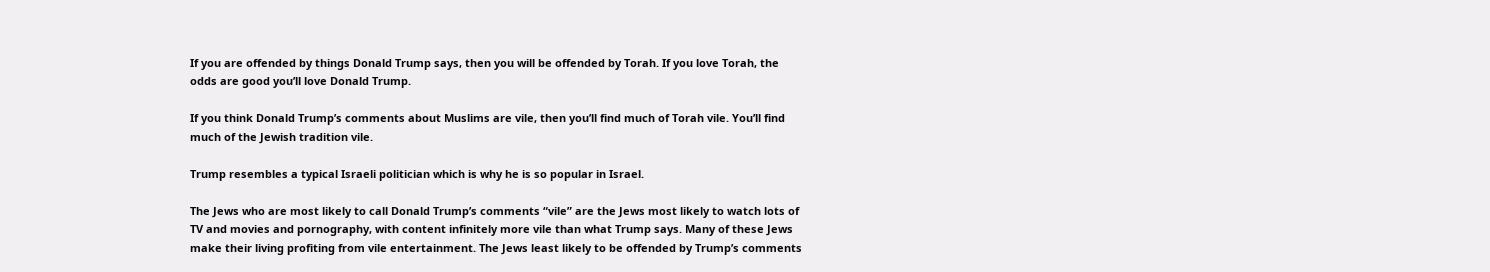If you are offended by things Donald Trump says, then you will be offended by Torah. If you love Torah, the odds are good you’ll love Donald Trump.

If you think Donald Trump’s comments about Muslims are vile, then you’ll find much of Torah vile. You’ll find much of the Jewish tradition vile.

Trump resembles a typical Israeli politician which is why he is so popular in Israel.

The Jews who are most likely to call Donald Trump’s comments “vile” are the Jews most likely to watch lots of TV and movies and pornography, with content infinitely more vile than what Trump says. Many of these Jews make their living profiting from vile entertainment. The Jews least likely to be offended by Trump’s comments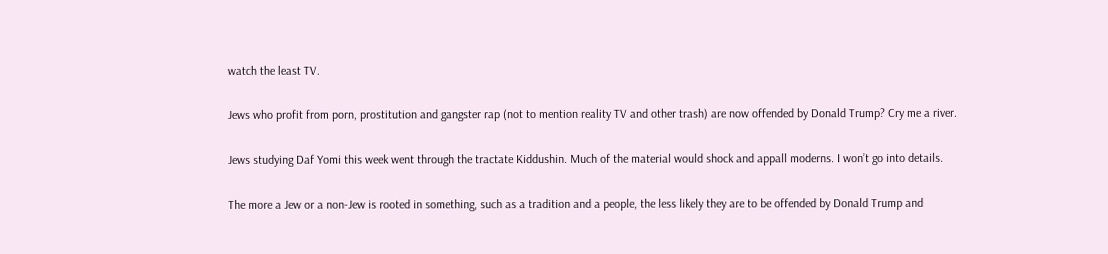watch the least TV.

Jews who profit from porn, prostitution and gangster rap (not to mention reality TV and other trash) are now offended by Donald Trump? Cry me a river.

Jews studying Daf Yomi this week went through the tractate Kiddushin. Much of the material would shock and appall moderns. I won’t go into details.

The more a Jew or a non-Jew is rooted in something, such as a tradition and a people, the less likely they are to be offended by Donald Trump and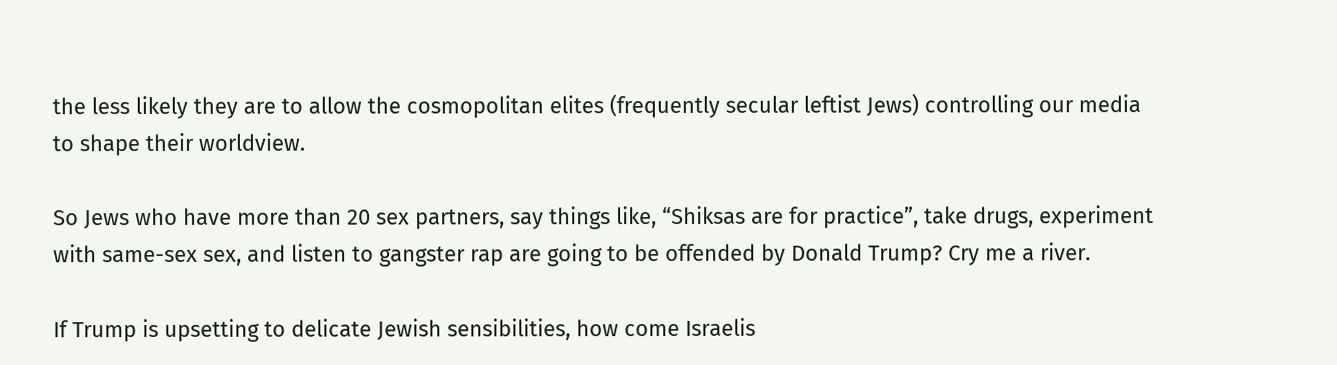the less likely they are to allow the cosmopolitan elites (frequently secular leftist Jews) controlling our media to shape their worldview.

So Jews who have more than 20 sex partners, say things like, “Shiksas are for practice”, take drugs, experiment with same-sex sex, and listen to gangster rap are going to be offended by Donald Trump? Cry me a river.

If Trump is upsetting to delicate Jewish sensibilities, how come Israelis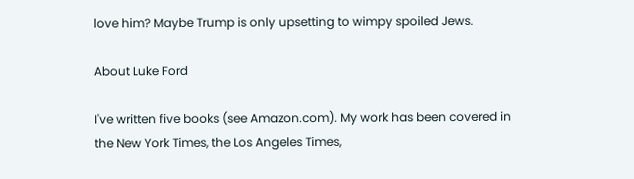love him? Maybe Trump is only upsetting to wimpy spoiled Jews.

About Luke Ford

I've written five books (see Amazon.com). My work has been covered in the New York Times, the Los Angeles Times,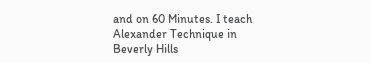and on 60 Minutes. I teach Alexander Technique in Beverly Hills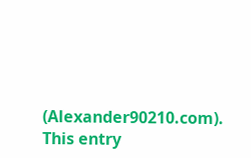(Alexander90210.com).
This entry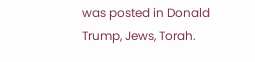was posted in Donald Trump, Jews, Torah.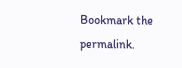Bookmark the permalink.